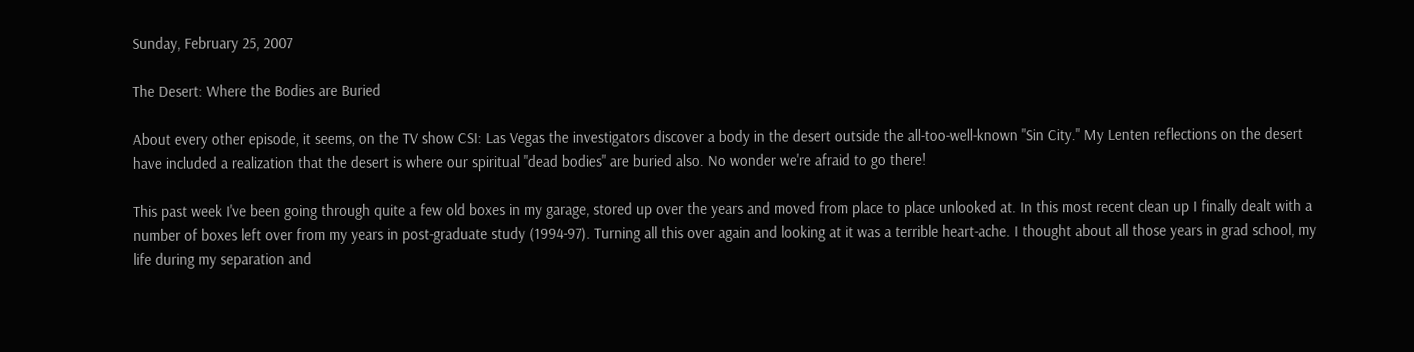Sunday, February 25, 2007

The Desert: Where the Bodies are Buried

About every other episode, it seems, on the TV show CSI: Las Vegas the investigators discover a body in the desert outside the all-too-well-known "Sin City." My Lenten reflections on the desert have included a realization that the desert is where our spiritual "dead bodies" are buried also. No wonder we're afraid to go there!

This past week I've been going through quite a few old boxes in my garage, stored up over the years and moved from place to place unlooked at. In this most recent clean up I finally dealt with a number of boxes left over from my years in post-graduate study (1994-97). Turning all this over again and looking at it was a terrible heart-ache. I thought about all those years in grad school, my life during my separation and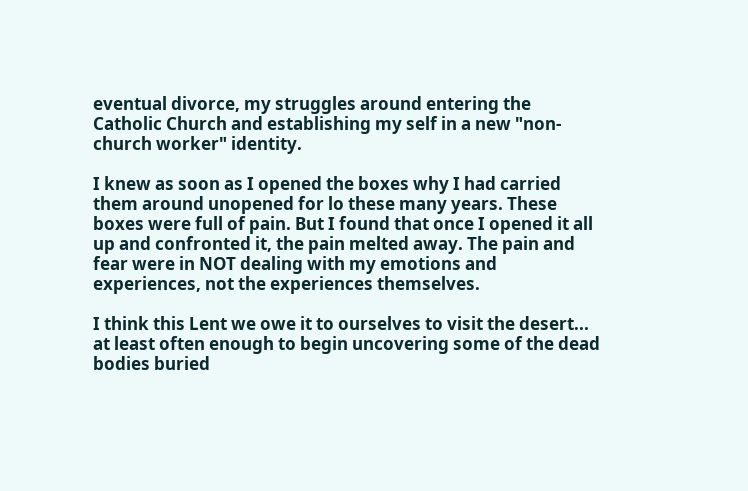eventual divorce, my struggles around entering the Catholic Church and establishing my self in a new "non-church worker" identity.

I knew as soon as I opened the boxes why I had carried them around unopened for lo these many years. These boxes were full of pain. But I found that once I opened it all up and confronted it, the pain melted away. The pain and fear were in NOT dealing with my emotions and experiences, not the experiences themselves.

I think this Lent we owe it to ourselves to visit the desert... at least often enough to begin uncovering some of the dead bodies buried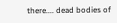there.... dead bodies of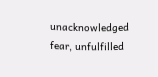unacknowledged fear, unfulfilled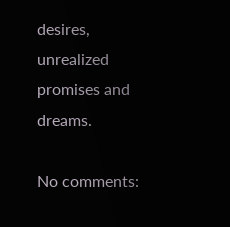desires, unrealized promises and dreams.

No comments: